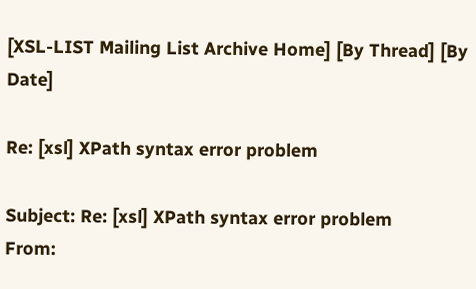[XSL-LIST Mailing List Archive Home] [By Thread] [By Date]

Re: [xsl] XPath syntax error problem

Subject: Re: [xsl] XPath syntax error problem
From: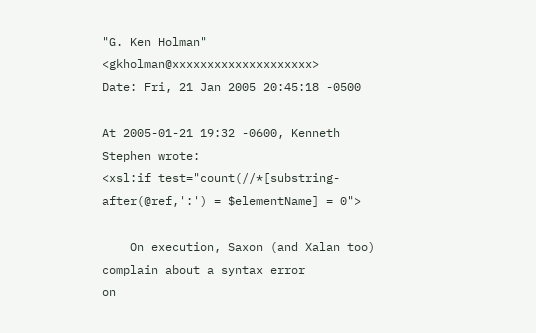"G. Ken Holman" <gkholman@xxxxxxxxxxxxxxxxxxxx>
Date: Fri, 21 Jan 2005 20:45:18 -0500

At 2005-01-21 19:32 -0600, Kenneth Stephen wrote:
<xsl:if test="count(//*[substring-after(@ref,':') = $elementName] = 0">

    On execution, Saxon (and Xalan too) complain about a syntax error
on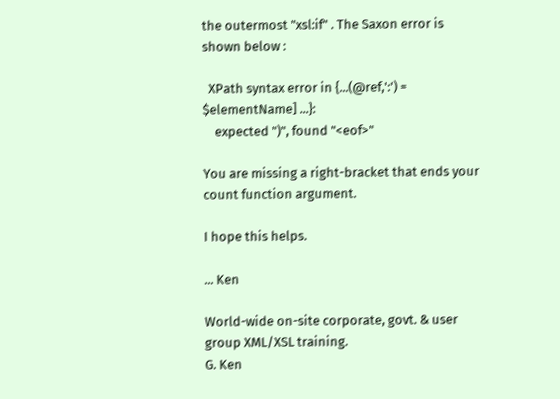the outermost "xsl:if" . The Saxon error is shown below :

  XPath syntax error in {...(@ref,':') = $elementName] ...}:
    expected ")", found "<eof>"

You are missing a right-bracket that ends your count function argument.

I hope this helps.

... Ken

World-wide on-site corporate, govt. & user group XML/XSL training.
G. Ken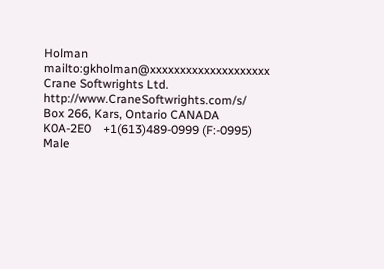Holman                 mailto:gkholman@xxxxxxxxxxxxxxxxxxxx
Crane Softwrights Ltd.          http://www.CraneSoftwrights.com/s/
Box 266, Kars, Ontario CANADA K0A-2E0    +1(613)489-0999 (F:-0995)
Male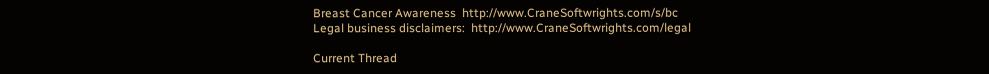Breast Cancer Awareness  http://www.CraneSoftwrights.com/s/bc
Legal business disclaimers:  http://www.CraneSoftwrights.com/legal

Current Thread